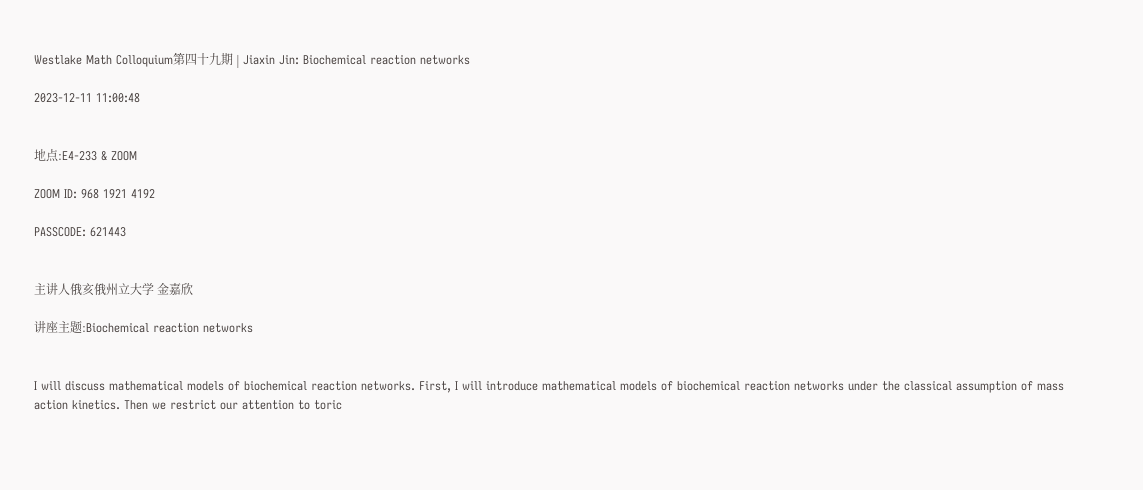Westlake Math Colloquium第四十九期 | Jiaxin Jin: Biochemical reaction networks

2023-12-11 11:00:48


地点:E4-233 & ZOOM

ZOOM ID: 968 1921 4192

PASSCODE: 621443


主讲人俄亥俄州立大学 金嘉欣

讲座主题:Biochemical reaction networks


I will discuss mathematical models of biochemical reaction networks. First, I will introduce mathematical models of biochemical reaction networks under the classical assumption of mass action kinetics. Then we restrict our attention to toric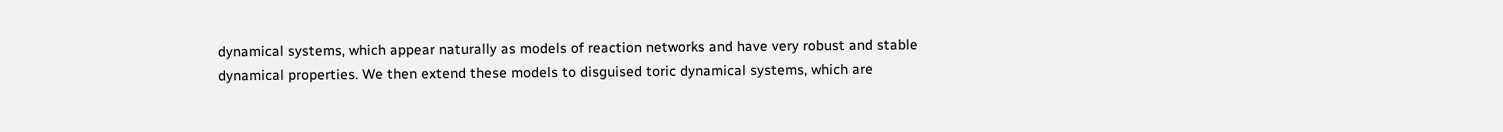dynamical systems, which appear naturally as models of reaction networks and have very robust and stable dynamical properties. We then extend these models to disguised toric dynamical systems, which are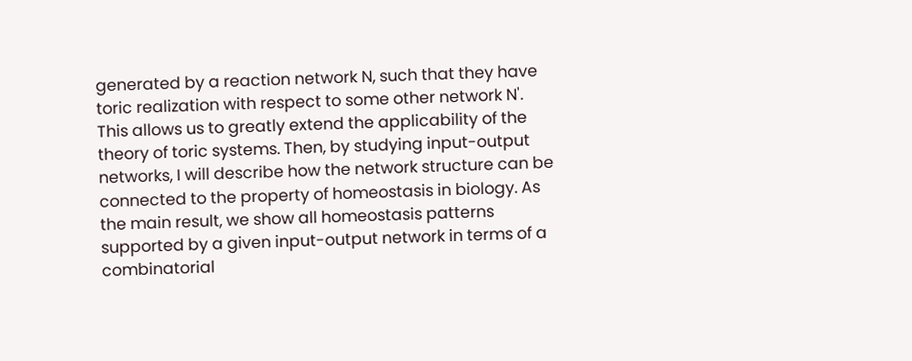generated by a reaction network N, such that they have toric realization with respect to some other network N'. This allows us to greatly extend the applicability of the theory of toric systems. Then, by studying input-output networks, I will describe how the network structure can be connected to the property of homeostasis in biology. As the main result, we show all homeostasis patterns supported by a given input-output network in terms of a combinatorial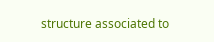structure associated to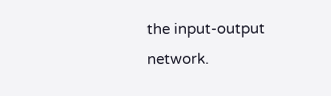the input-output network.